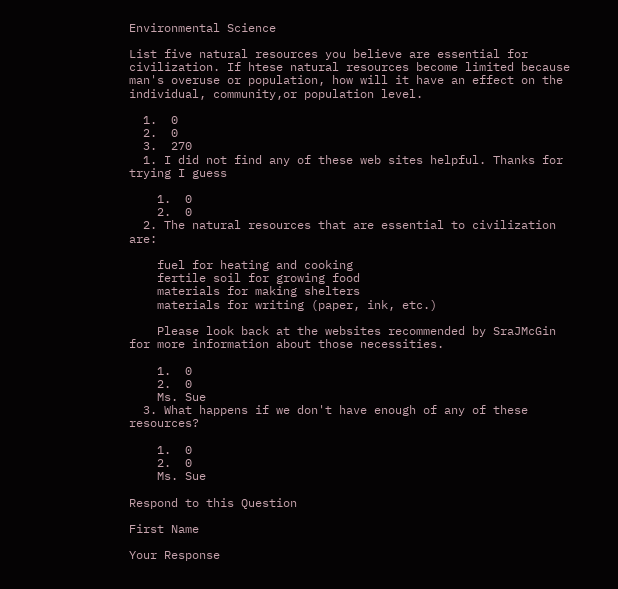Environmental Science

List five natural resources you believe are essential for civilization. If htese natural resources become limited because man's overuse or population, how will it have an effect on the individual, community,or population level.

  1.  0
  2.  0
  3.  270
  1. I did not find any of these web sites helpful. Thanks for trying I guess

    1.  0
    2.  0
  2. The natural resources that are essential to civilization are:

    fuel for heating and cooking
    fertile soil for growing food
    materials for making shelters
    materials for writing (paper, ink, etc.)

    Please look back at the websites recommended by SraJMcGin for more information about those necessities.

    1.  0
    2.  0
    Ms. Sue
  3. What happens if we don't have enough of any of these resources?

    1.  0
    2.  0
    Ms. Sue

Respond to this Question

First Name

Your Response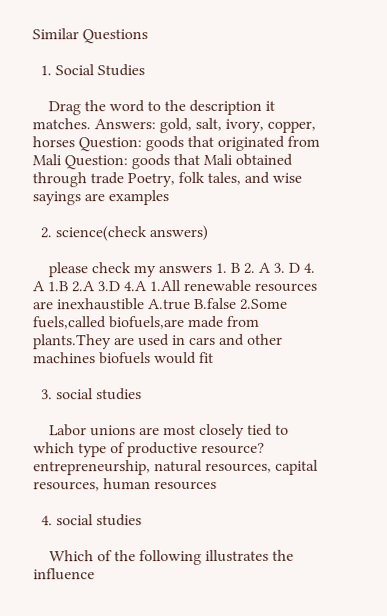Similar Questions

  1. Social Studies

    Drag the word to the description it matches. Answers: gold, salt, ivory, copper, horses Question: goods that originated from Mali Question: goods that Mali obtained through trade Poetry, folk tales, and wise sayings are examples

  2. science(check answers)

    please check my answers 1. B 2. A 3. D 4. A 1.B 2.A 3.D 4.A 1.All renewable resources are inexhaustible A.true B.false 2.Some fuels,called biofuels,are made from plants.They are used in cars and other machines biofuels would fit

  3. social studies

    Labor unions are most closely tied to which type of productive resource? entrepreneurship, natural resources, capital resources, human resources

  4. social studies

    Which of the following illustrates the influence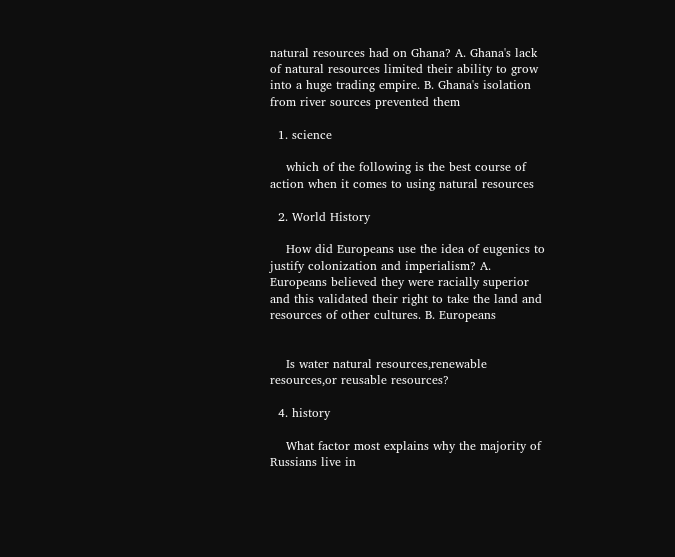natural resources had on Ghana? A. Ghana's lack of natural resources limited their ability to grow into a huge trading empire. B. Ghana's isolation from river sources prevented them

  1. science

    which of the following is the best course of action when it comes to using natural resources

  2. World History

    How did Europeans use the idea of eugenics to justify colonization and imperialism? A. Europeans believed they were racially superior and this validated their right to take the land and resources of other cultures. B. Europeans


    Is water natural resources,renewable resources,or reusable resources?

  4. history

    What factor most explains why the majority of Russians live in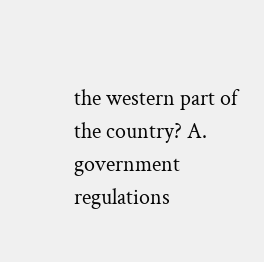the western part of the country? A. government regulations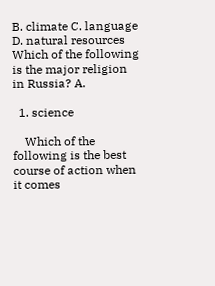B. climate C. language D. natural resources Which of the following is the major religion in Russia? A.

  1. science

    Which of the following is the best course of action when it comes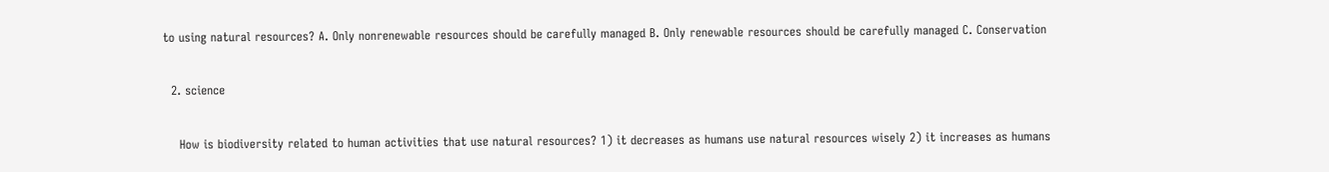to using natural resources? A. Only nonrenewable resources should be carefully managed B. Only renewable resources should be carefully managed C. Conservation

  2. science

    How is biodiversity related to human activities that use natural resources? 1) it decreases as humans use natural resources wisely 2) it increases as humans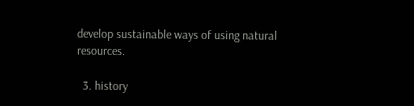develop sustainable ways of using natural resources.

  3. history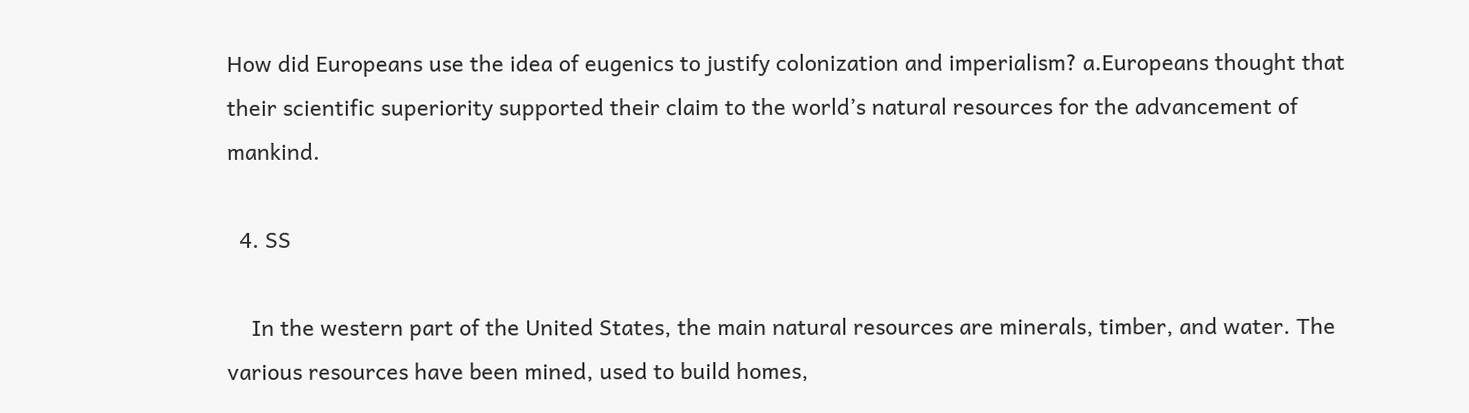How did Europeans use the idea of eugenics to justify colonization and imperialism? a.Europeans thought that their scientific superiority supported their claim to the world’s natural resources for the advancement of mankind.

  4. SS

    In the western part of the United States, the main natural resources are minerals, timber, and water. The various resources have been mined, used to build homes,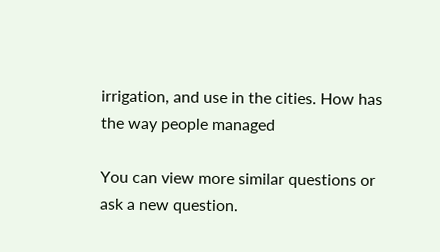irrigation, and use in the cities. How has the way people managed

You can view more similar questions or ask a new question.